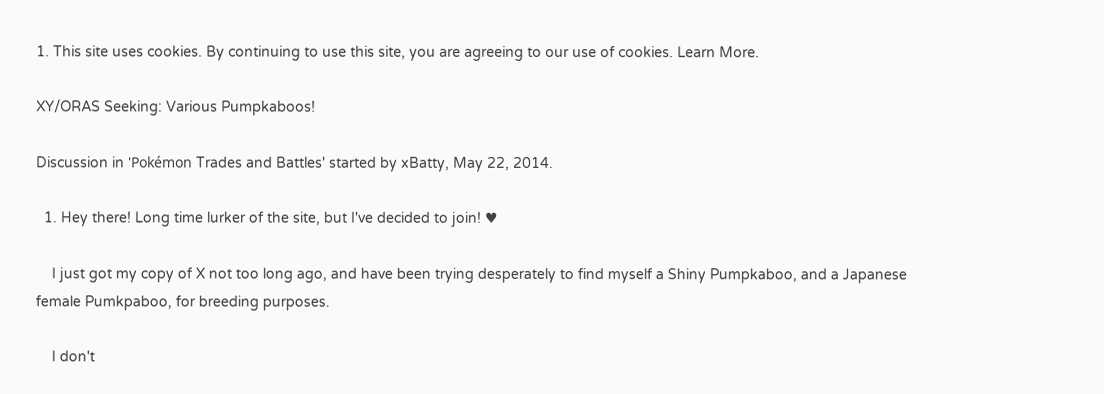1. This site uses cookies. By continuing to use this site, you are agreeing to our use of cookies. Learn More.

XY/ORAS Seeking: Various Pumpkaboos!

Discussion in 'Pokémon Trades and Battles' started by xBatty, May 22, 2014.

  1. Hey there! Long time lurker of the site, but I've decided to join! ♥

    I just got my copy of X not too long ago, and have been trying desperately to find myself a Shiny Pumpkaboo, and a Japanese female Pumkpaboo, for breeding purposes.

    I don't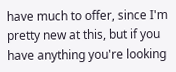have much to offer, since I'm pretty new at this, but if you have anything you're looking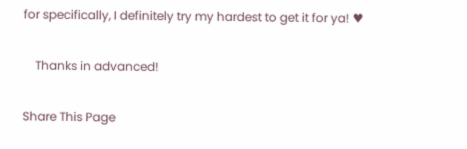for specifically, I definitely try my hardest to get it for ya! ♥

    Thanks in advanced!

Share This Page